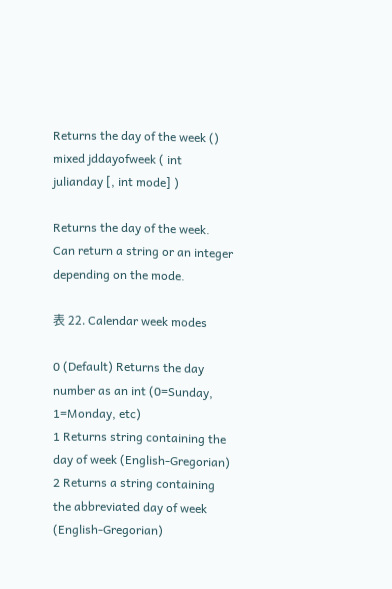Returns the day of the week ()
mixed jddayofweek ( int julianday [, int mode] )

Returns the day of the week. Can return a string or an integer depending on the mode.

表 22. Calendar week modes

0 (Default) Returns the day number as an int (0=Sunday, 1=Monday, etc)
1 Returns string containing the day of week (English-Gregorian)
2 Returns a string containing the abbreviated day of week (English-Gregorian)